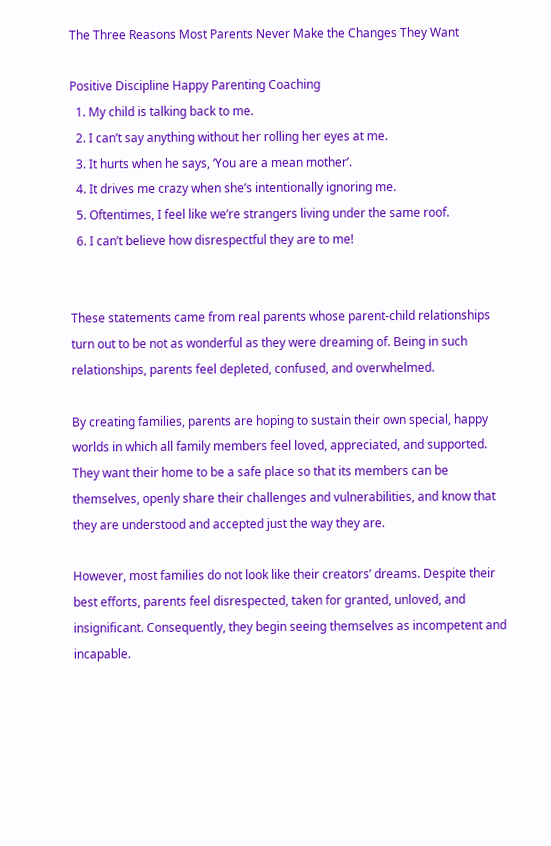The Three Reasons Most Parents Never Make the Changes They Want

Positive Discipline Happy Parenting Coaching
  1. My child is talking back to me.
  2. I can’t say anything without her rolling her eyes at me.
  3. It hurts when he says, ‘You are a mean mother’.
  4. It drives me crazy when she’s intentionally ignoring me.
  5. Oftentimes, I feel like we’re strangers living under the same roof.
  6. I can’t believe how disrespectful they are to me!


These statements came from real parents whose parent-child relationships turn out to be not as wonderful as they were dreaming of. Being in such relationships, parents feel depleted, confused, and overwhelmed.

By creating families, parents are hoping to sustain their own special, happy worlds in which all family members feel loved, appreciated, and supported. They want their home to be a safe place so that its members can be themselves, openly share their challenges and vulnerabilities, and know that they are understood and accepted just the way they are.

However, most families do not look like their creators’ dreams. Despite their best efforts, parents feel disrespected, taken for granted, unloved, and insignificant. Consequently, they begin seeing themselves as incompetent and incapable.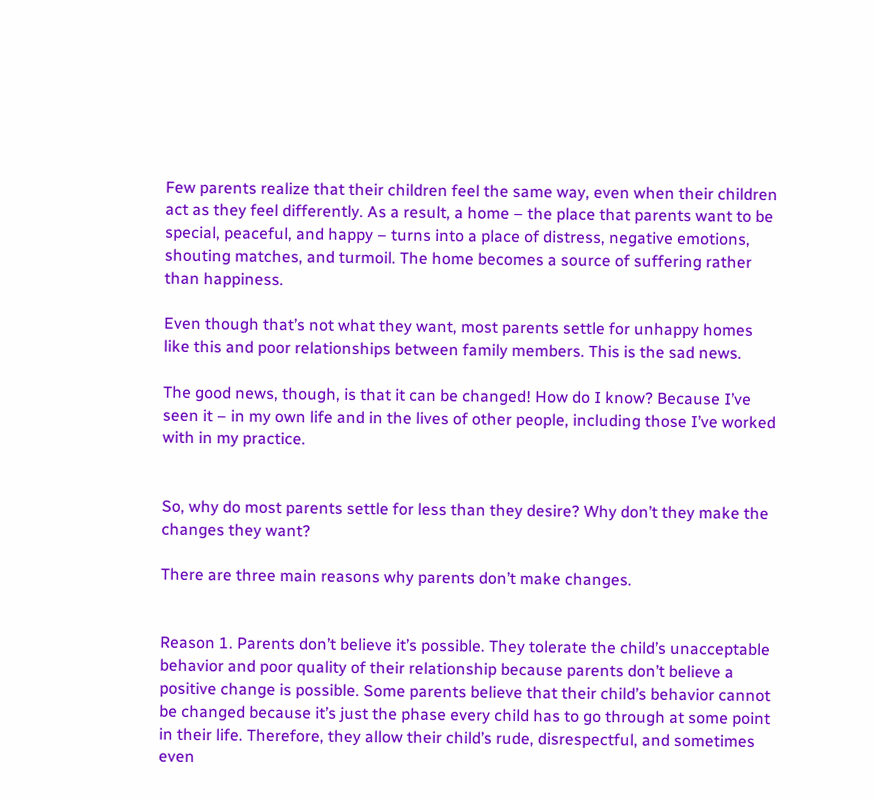Few parents realize that their children feel the same way, even when their children act as they feel differently. As a result, a home – the place that parents want to be special, peaceful, and happy – turns into a place of distress, negative emotions, shouting matches, and turmoil. The home becomes a source of suffering rather than happiness.

Even though that’s not what they want, most parents settle for unhappy homes like this and poor relationships between family members. This is the sad news.

The good news, though, is that it can be changed! How do I know? Because I’ve seen it – in my own life and in the lives of other people, including those I’ve worked with in my practice.


So, why do most parents settle for less than they desire? Why don’t they make the changes they want?

There are three main reasons why parents don’t make changes.


Reason 1. Parents don’t believe it’s possible. They tolerate the child’s unacceptable behavior and poor quality of their relationship because parents don’t believe a positive change is possible. Some parents believe that their child’s behavior cannot be changed because it’s just the phase every child has to go through at some point in their life. Therefore, they allow their child’s rude, disrespectful, and sometimes even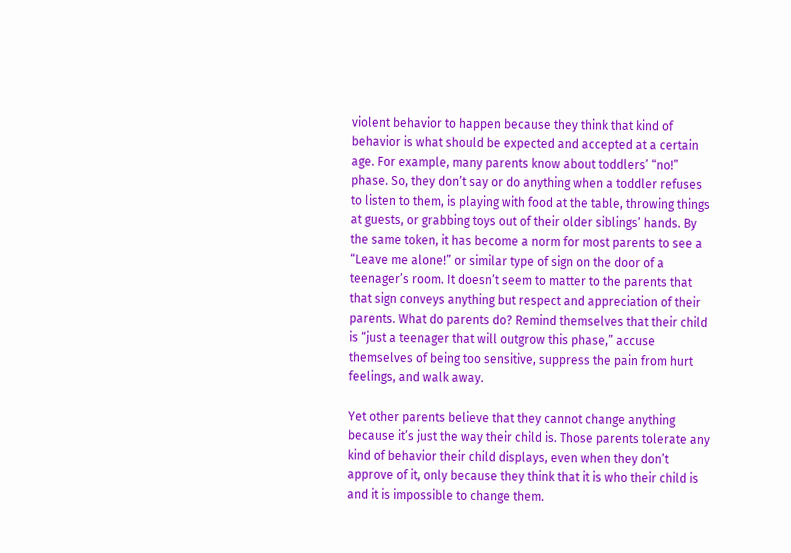violent behavior to happen because they think that kind of behavior is what should be expected and accepted at a certain age. For example, many parents know about toddlers’ “no!” phase. So, they don’t say or do anything when a toddler refuses to listen to them, is playing with food at the table, throwing things at guests, or grabbing toys out of their older siblings’ hands. By the same token, it has become a norm for most parents to see a “Leave me alone!” or similar type of sign on the door of a teenager’s room. It doesn’t seem to matter to the parents that that sign conveys anything but respect and appreciation of their parents. What do parents do? Remind themselves that their child is “just a teenager that will outgrow this phase,” accuse themselves of being too sensitive, suppress the pain from hurt feelings, and walk away.

Yet other parents believe that they cannot change anything because it’s just the way their child is. Those parents tolerate any kind of behavior their child displays, even when they don’t approve of it, only because they think that it is who their child is and it is impossible to change them.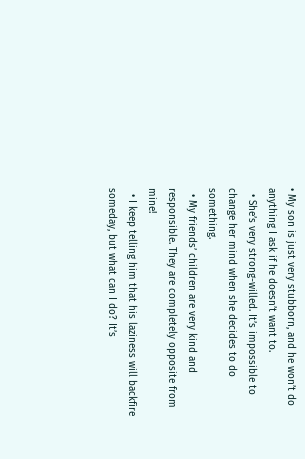• My son is just very stubborn, and he won’t do anything I ask if he doesn’t want to.
  • She’s very strong-willed. It’s impossible to change her mind when she decides to do something.
  • My friends’ children are very kind and responsible. They are completely opposite from mine!
  • I keep telling him that his laziness will backfire someday, but what can I do? It’s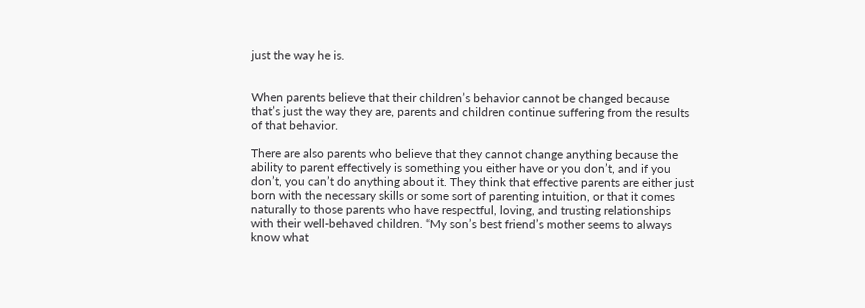just the way he is.


When parents believe that their children’s behavior cannot be changed because that’s just the way they are, parents and children continue suffering from the results of that behavior.

There are also parents who believe that they cannot change anything because the ability to parent effectively is something you either have or you don’t, and if you don’t, you can’t do anything about it. They think that effective parents are either just born with the necessary skills or some sort of parenting intuition, or that it comes naturally to those parents who have respectful, loving, and trusting relationships with their well-behaved children. “My son’s best friend’s mother seems to always know what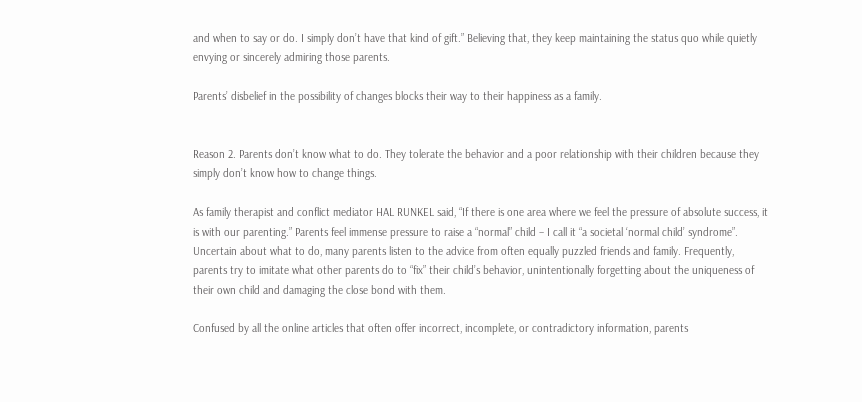and when to say or do. I simply don’t have that kind of gift.” Believing that, they keep maintaining the status quo while quietly envying or sincerely admiring those parents.

Parents’ disbelief in the possibility of changes blocks their way to their happiness as a family.


Reason 2. Parents don’t know what to do. They tolerate the behavior and a poor relationship with their children because they simply don’t know how to change things.

As family therapist and conflict mediator HAL RUNKEL said, “If there is one area where we feel the pressure of absolute success, it is with our parenting.” Parents feel immense pressure to raise a “normal” child – I call it “a societal ‘normal child’ syndrome”. Uncertain about what to do, many parents listen to the advice from often equally puzzled friends and family. Frequently, parents try to imitate what other parents do to “fix” their child’s behavior, unintentionally forgetting about the uniqueness of their own child and damaging the close bond with them.

Confused by all the online articles that often offer incorrect, incomplete, or contradictory information, parents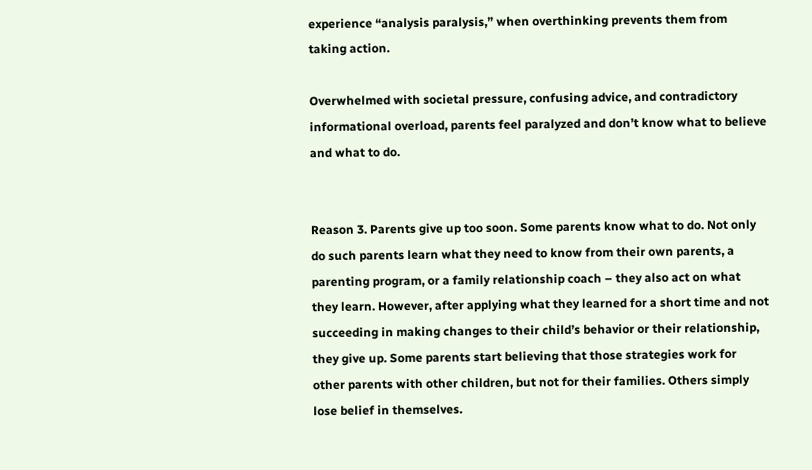experience “analysis paralysis,” when overthinking prevents them from taking action.

Overwhelmed with societal pressure, confusing advice, and contradictory informational overload, parents feel paralyzed and don’t know what to believe and what to do.


Reason 3. Parents give up too soon. Some parents know what to do. Not only do such parents learn what they need to know from their own parents, a parenting program, or a family relationship coach – they also act on what they learn. However, after applying what they learned for a short time and not succeeding in making changes to their child’s behavior or their relationship, they give up. Some parents start believing that those strategies work for other parents with other children, but not for their families. Others simply lose belief in themselves.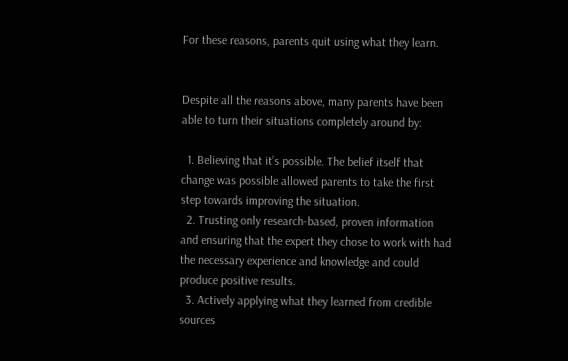For these reasons, parents quit using what they learn.


Despite all the reasons above, many parents have been able to turn their situations completely around by:

  1. Believing that it’s possible. The belief itself that change was possible allowed parents to take the first step towards improving the situation.
  2. Trusting only research-based, proven information and ensuring that the expert they chose to work with had the necessary experience and knowledge and could produce positive results.
  3. Actively applying what they learned from credible sources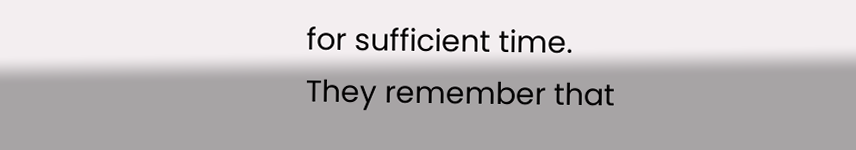for sufficient time. They remember that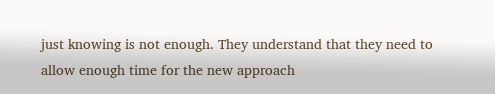just knowing is not enough. They understand that they need to allow enough time for the new approach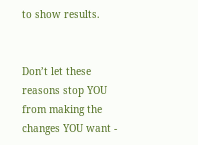to show results.


Don’t let these reasons stop YOU from making the changes YOU want -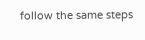follow the same steps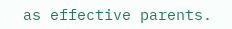as effective parents.